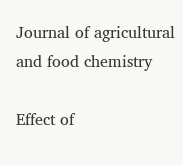Journal of agricultural and food chemistry

Effect of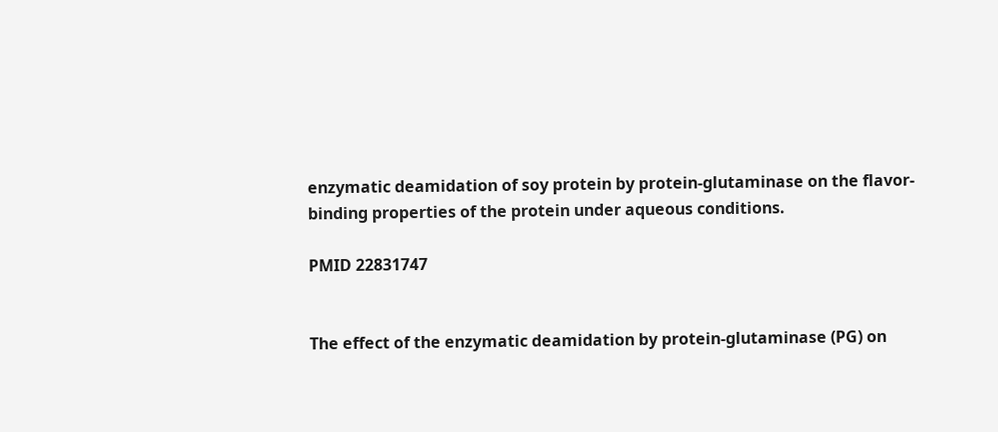enzymatic deamidation of soy protein by protein-glutaminase on the flavor-binding properties of the protein under aqueous conditions.

PMID 22831747


The effect of the enzymatic deamidation by protein-glutaminase (PG) on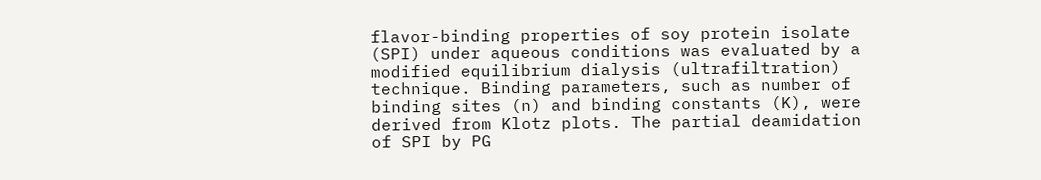flavor-binding properties of soy protein isolate (SPI) under aqueous conditions was evaluated by a modified equilibrium dialysis (ultrafiltration) technique. Binding parameters, such as number of binding sites (n) and binding constants (K), were derived from Klotz plots. The partial deamidation of SPI by PG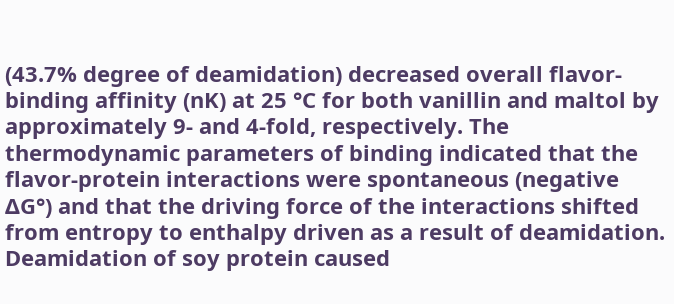(43.7% degree of deamidation) decreased overall flavor-binding affinity (nK) at 25 °C for both vanillin and maltol by approximately 9- and 4-fold, respectively. The thermodynamic parameters of binding indicated that the flavor-protein interactions were spontaneous (negative ΔG°) and that the driving force of the interactions shifted from entropy to enthalpy driven as a result of deamidation. Deamidation of soy protein caused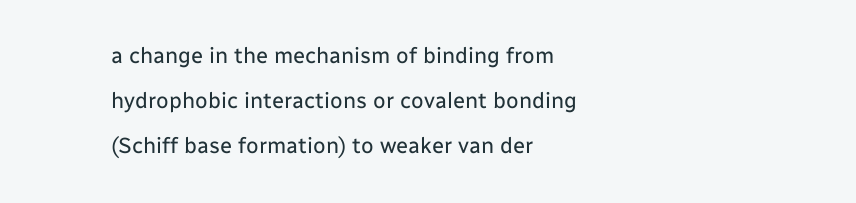a change in the mechanism of binding from hydrophobic interactions or covalent bonding (Schiff base formation) to weaker van der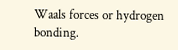Waals forces or hydrogen bonding.